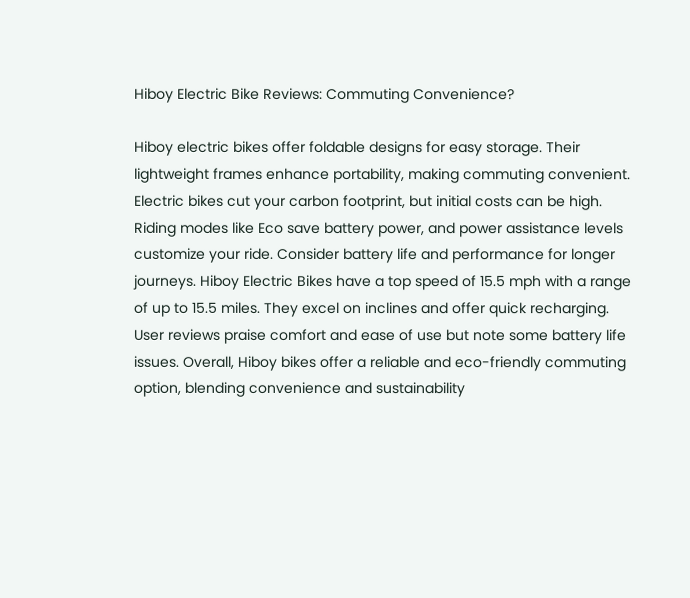Hiboy Electric Bike Reviews: Commuting Convenience?

Hiboy electric bikes offer foldable designs for easy storage. Their lightweight frames enhance portability, making commuting convenient. Electric bikes cut your carbon footprint, but initial costs can be high. Riding modes like Eco save battery power, and power assistance levels customize your ride. Consider battery life and performance for longer journeys. Hiboy Electric Bikes have a top speed of 15.5 mph with a range of up to 15.5 miles. They excel on inclines and offer quick recharging. User reviews praise comfort and ease of use but note some battery life issues. Overall, Hiboy bikes offer a reliable and eco-friendly commuting option, blending convenience and sustainability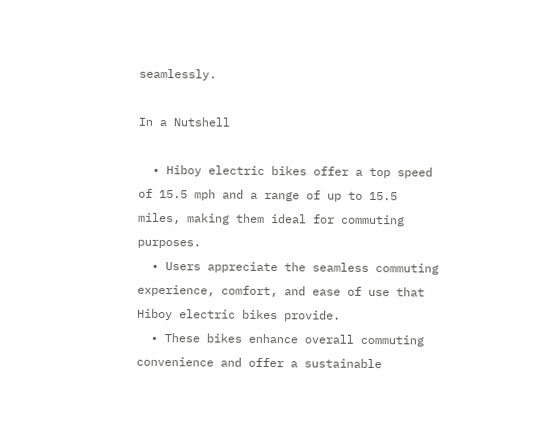seamlessly.

In a Nutshell

  • Hiboy electric bikes offer a top speed of 15.5 mph and a range of up to 15.5 miles, making them ideal for commuting purposes.
  • Users appreciate the seamless commuting experience, comfort, and ease of use that Hiboy electric bikes provide.
  • These bikes enhance overall commuting convenience and offer a sustainable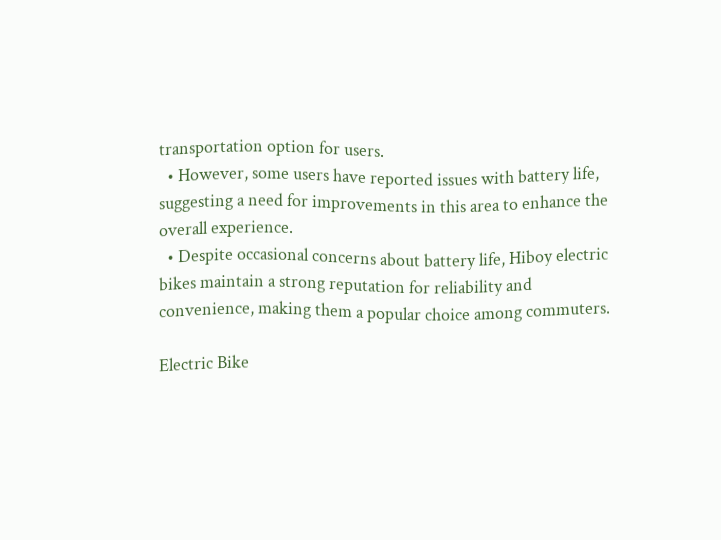transportation option for users.
  • However, some users have reported issues with battery life, suggesting a need for improvements in this area to enhance the overall experience.
  • Despite occasional concerns about battery life, Hiboy electric bikes maintain a strong reputation for reliability and convenience, making them a popular choice among commuters.

Electric Bike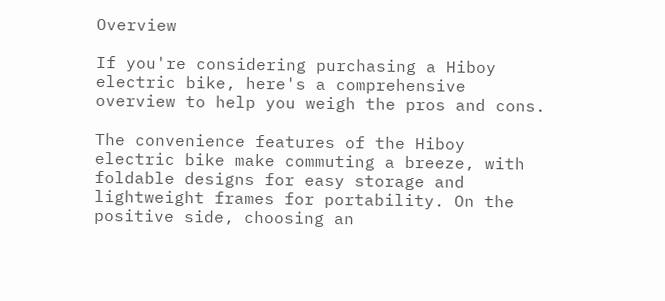Overview

If you're considering purchasing a Hiboy electric bike, here's a comprehensive overview to help you weigh the pros and cons.

The convenience features of the Hiboy electric bike make commuting a breeze, with foldable designs for easy storage and lightweight frames for portability. On the positive side, choosing an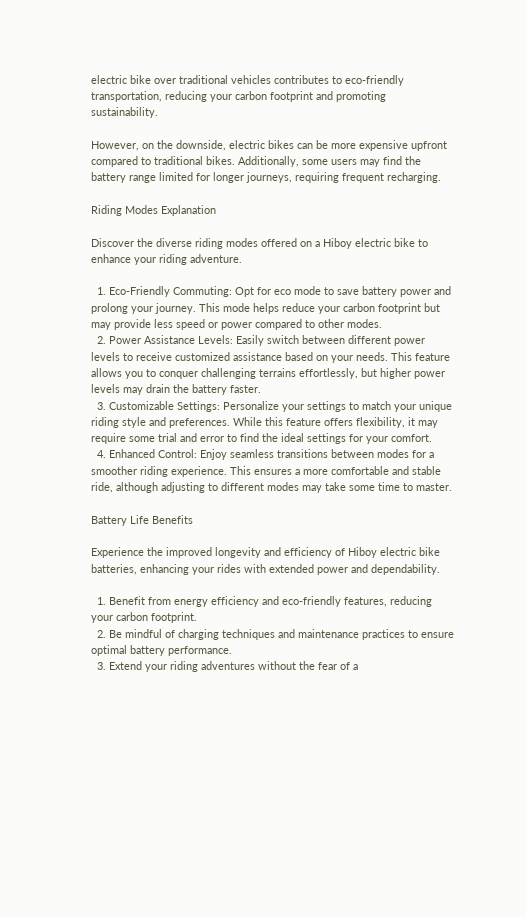electric bike over traditional vehicles contributes to eco-friendly transportation, reducing your carbon footprint and promoting sustainability.

However, on the downside, electric bikes can be more expensive upfront compared to traditional bikes. Additionally, some users may find the battery range limited for longer journeys, requiring frequent recharging.

Riding Modes Explanation

Discover the diverse riding modes offered on a Hiboy electric bike to enhance your riding adventure.

  1. Eco-Friendly Commuting: Opt for eco mode to save battery power and prolong your journey. This mode helps reduce your carbon footprint but may provide less speed or power compared to other modes.
  2. Power Assistance Levels: Easily switch between different power levels to receive customized assistance based on your needs. This feature allows you to conquer challenging terrains effortlessly, but higher power levels may drain the battery faster.
  3. Customizable Settings: Personalize your settings to match your unique riding style and preferences. While this feature offers flexibility, it may require some trial and error to find the ideal settings for your comfort.
  4. Enhanced Control: Enjoy seamless transitions between modes for a smoother riding experience. This ensures a more comfortable and stable ride, although adjusting to different modes may take some time to master.

Battery Life Benefits

Experience the improved longevity and efficiency of Hiboy electric bike batteries, enhancing your rides with extended power and dependability.

  1. Benefit from energy efficiency and eco-friendly features, reducing your carbon footprint.
  2. Be mindful of charging techniques and maintenance practices to ensure optimal battery performance.
  3. Extend your riding adventures without the fear of a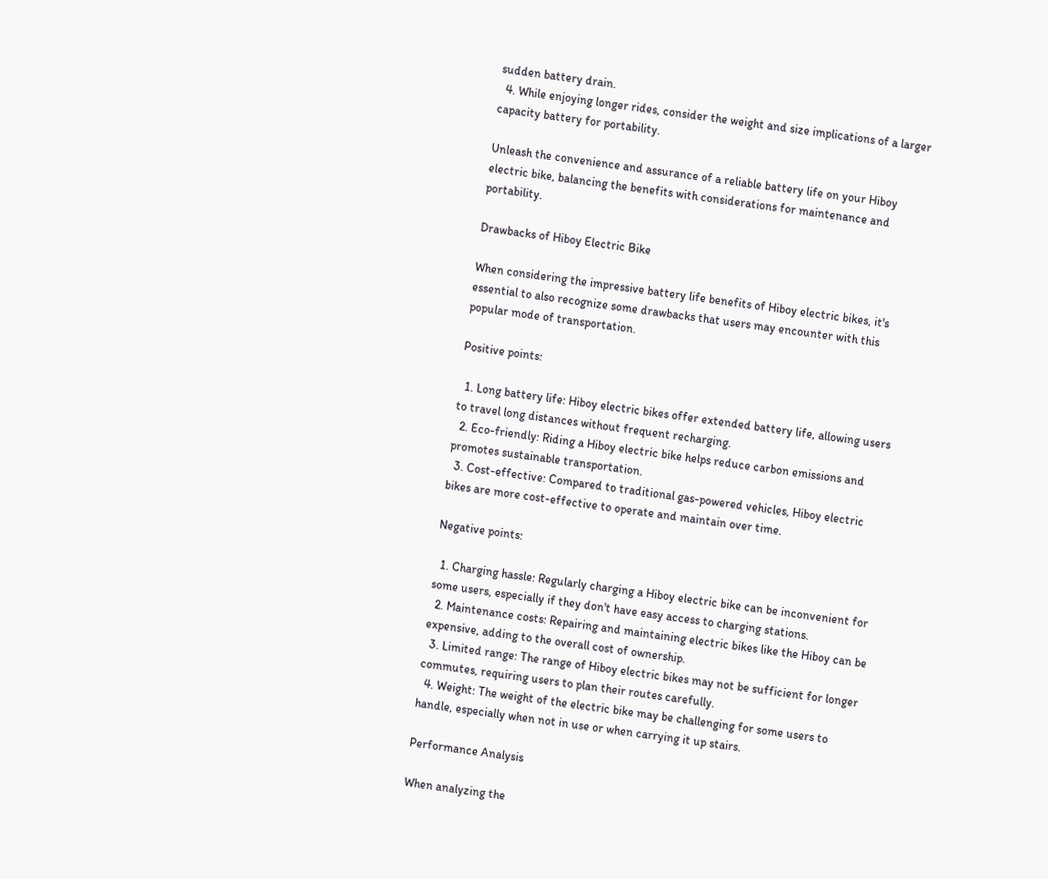sudden battery drain.
  4. While enjoying longer rides, consider the weight and size implications of a larger capacity battery for portability.

Unleash the convenience and assurance of a reliable battery life on your Hiboy electric bike, balancing the benefits with considerations for maintenance and portability.

Drawbacks of Hiboy Electric Bike

When considering the impressive battery life benefits of Hiboy electric bikes, it's essential to also recognize some drawbacks that users may encounter with this popular mode of transportation.

Positive points:

  1. Long battery life: Hiboy electric bikes offer extended battery life, allowing users to travel long distances without frequent recharging.
  2. Eco-friendly: Riding a Hiboy electric bike helps reduce carbon emissions and promotes sustainable transportation.
  3. Cost-effective: Compared to traditional gas-powered vehicles, Hiboy electric bikes are more cost-effective to operate and maintain over time.

Negative points:

  1. Charging hassle: Regularly charging a Hiboy electric bike can be inconvenient for some users, especially if they don't have easy access to charging stations.
  2. Maintenance costs: Repairing and maintaining electric bikes like the Hiboy can be expensive, adding to the overall cost of ownership.
  3. Limited range: The range of Hiboy electric bikes may not be sufficient for longer commutes, requiring users to plan their routes carefully.
  4. Weight: The weight of the electric bike may be challenging for some users to handle, especially when not in use or when carrying it up stairs.

Performance Analysis

When analyzing the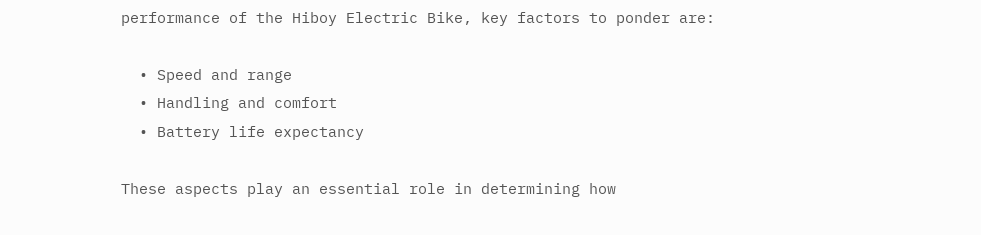performance of the Hiboy Electric Bike, key factors to ponder are:

  • Speed and range
  • Handling and comfort
  • Battery life expectancy

These aspects play an essential role in determining how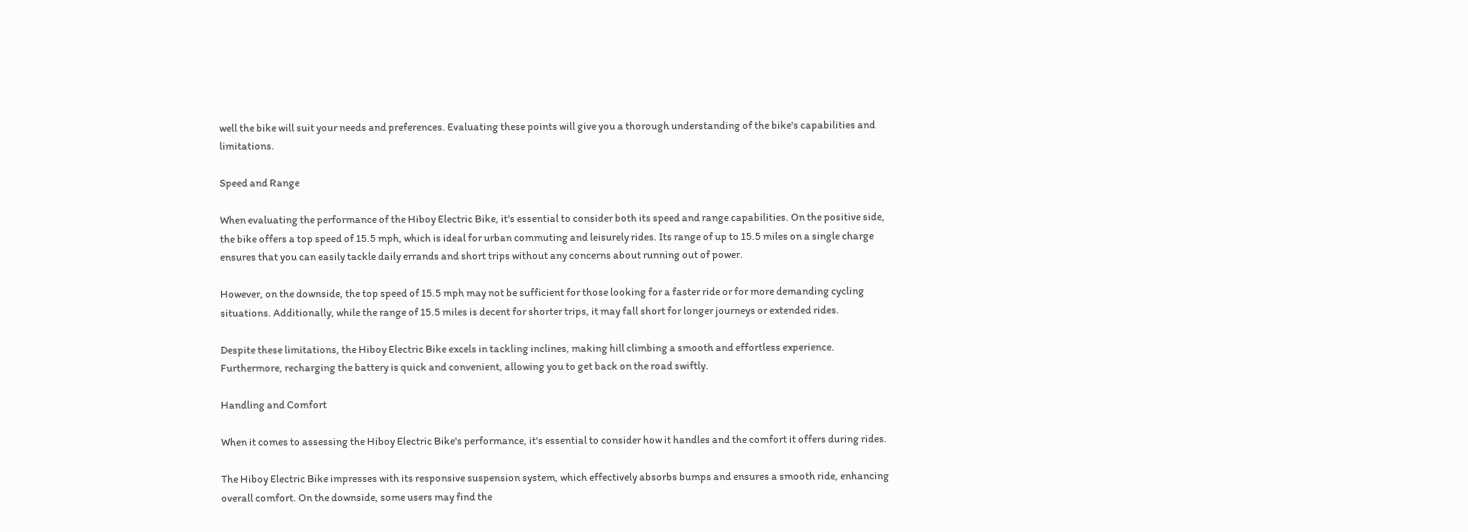well the bike will suit your needs and preferences. Evaluating these points will give you a thorough understanding of the bike's capabilities and limitations.

Speed and Range

When evaluating the performance of the Hiboy Electric Bike, it's essential to consider both its speed and range capabilities. On the positive side, the bike offers a top speed of 15.5 mph, which is ideal for urban commuting and leisurely rides. Its range of up to 15.5 miles on a single charge ensures that you can easily tackle daily errands and short trips without any concerns about running out of power.

However, on the downside, the top speed of 15.5 mph may not be sufficient for those looking for a faster ride or for more demanding cycling situations. Additionally, while the range of 15.5 miles is decent for shorter trips, it may fall short for longer journeys or extended rides.

Despite these limitations, the Hiboy Electric Bike excels in tackling inclines, making hill climbing a smooth and effortless experience. Furthermore, recharging the battery is quick and convenient, allowing you to get back on the road swiftly.

Handling and Comfort

When it comes to assessing the Hiboy Electric Bike's performance, it's essential to consider how it handles and the comfort it offers during rides.

The Hiboy Electric Bike impresses with its responsive suspension system, which effectively absorbs bumps and ensures a smooth ride, enhancing overall comfort. On the downside, some users may find the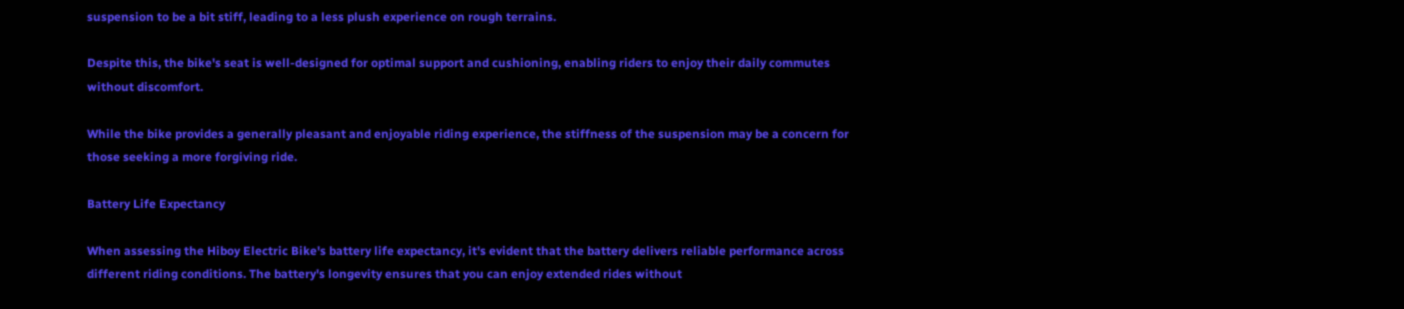suspension to be a bit stiff, leading to a less plush experience on rough terrains.

Despite this, the bike's seat is well-designed for optimal support and cushioning, enabling riders to enjoy their daily commutes without discomfort.

While the bike provides a generally pleasant and enjoyable riding experience, the stiffness of the suspension may be a concern for those seeking a more forgiving ride.

Battery Life Expectancy

When assessing the Hiboy Electric Bike's battery life expectancy, it's evident that the battery delivers reliable performance across different riding conditions. The battery's longevity ensures that you can enjoy extended rides without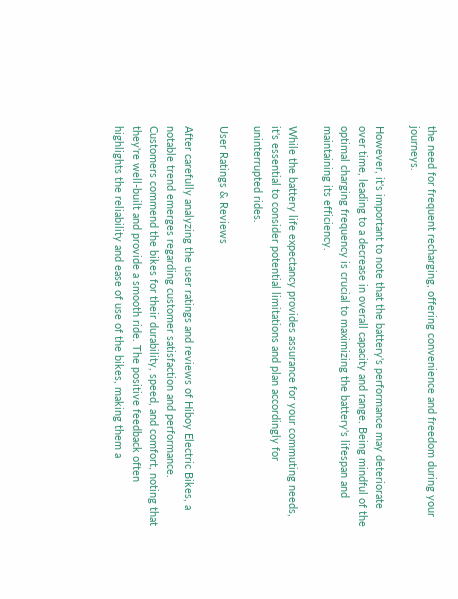the need for frequent recharging, offering convenience and freedom during your journeys.

However, it's important to note that the battery's performance may deteriorate over time, leading to a decrease in overall capacity and range. Being mindful of the optimal charging frequency is crucial to maximizing the battery's lifespan and maintaining its efficiency.

While the battery life expectancy provides assurance for your commuting needs, it's essential to consider potential limitations and plan accordingly for uninterrupted rides.

User Ratings & Reviews

After carefully analyzing the user ratings and reviews of Hiboy Electric Bikes, a notable trend emerges regarding customer satisfaction and performance. Customers commend the bikes for their durability, speed, and comfort, noting that they're well-built and provide a smooth ride. The positive feedback often highlights the reliability and ease of use of the bikes, making them a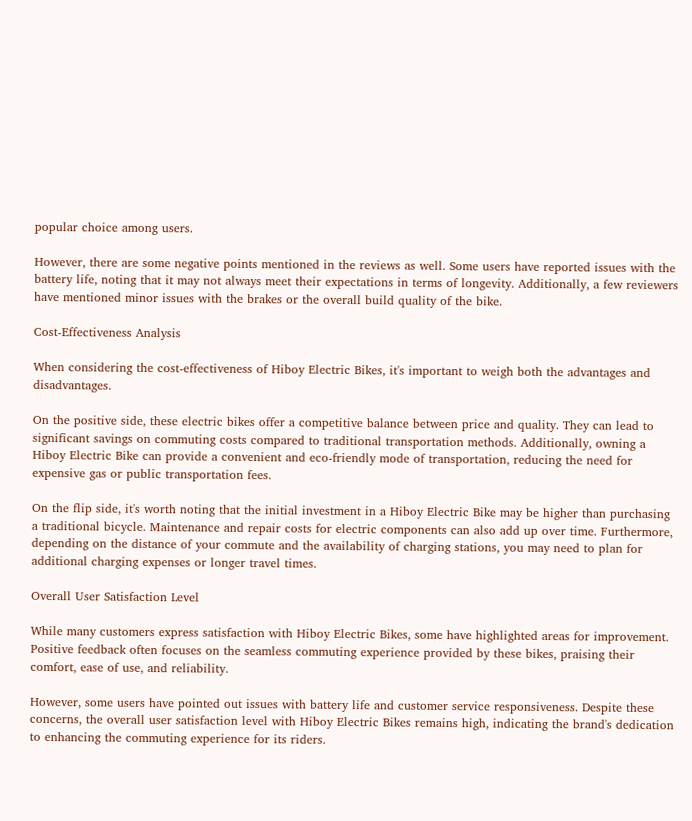popular choice among users.

However, there are some negative points mentioned in the reviews as well. Some users have reported issues with the battery life, noting that it may not always meet their expectations in terms of longevity. Additionally, a few reviewers have mentioned minor issues with the brakes or the overall build quality of the bike.

Cost-Effectiveness Analysis

When considering the cost-effectiveness of Hiboy Electric Bikes, it's important to weigh both the advantages and disadvantages.

On the positive side, these electric bikes offer a competitive balance between price and quality. They can lead to significant savings on commuting costs compared to traditional transportation methods. Additionally, owning a Hiboy Electric Bike can provide a convenient and eco-friendly mode of transportation, reducing the need for expensive gas or public transportation fees.

On the flip side, it's worth noting that the initial investment in a Hiboy Electric Bike may be higher than purchasing a traditional bicycle. Maintenance and repair costs for electric components can also add up over time. Furthermore, depending on the distance of your commute and the availability of charging stations, you may need to plan for additional charging expenses or longer travel times.

Overall User Satisfaction Level

While many customers express satisfaction with Hiboy Electric Bikes, some have highlighted areas for improvement. Positive feedback often focuses on the seamless commuting experience provided by these bikes, praising their comfort, ease of use, and reliability.

However, some users have pointed out issues with battery life and customer service responsiveness. Despite these concerns, the overall user satisfaction level with Hiboy Electric Bikes remains high, indicating the brand's dedication to enhancing the commuting experience for its riders.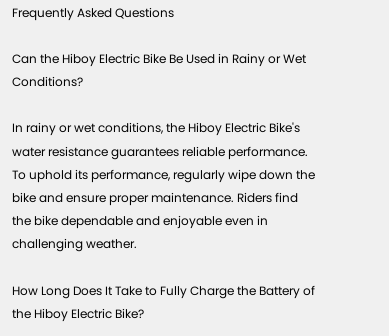Frequently Asked Questions

Can the Hiboy Electric Bike Be Used in Rainy or Wet Conditions?

In rainy or wet conditions, the Hiboy Electric Bike's water resistance guarantees reliable performance. To uphold its performance, regularly wipe down the bike and ensure proper maintenance. Riders find the bike dependable and enjoyable even in challenging weather.

How Long Does It Take to Fully Charge the Battery of the Hiboy Electric Bike?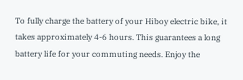To fully charge the battery of your Hiboy electric bike, it takes approximately 4-6 hours. This guarantees a long battery life for your commuting needs. Enjoy the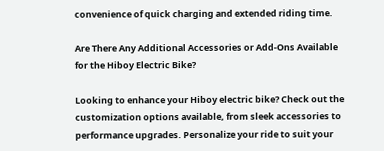convenience of quick charging and extended riding time.

Are There Any Additional Accessories or Add-Ons Available for the Hiboy Electric Bike?

Looking to enhance your Hiboy electric bike? Check out the customization options available, from sleek accessories to performance upgrades. Personalize your ride to suit your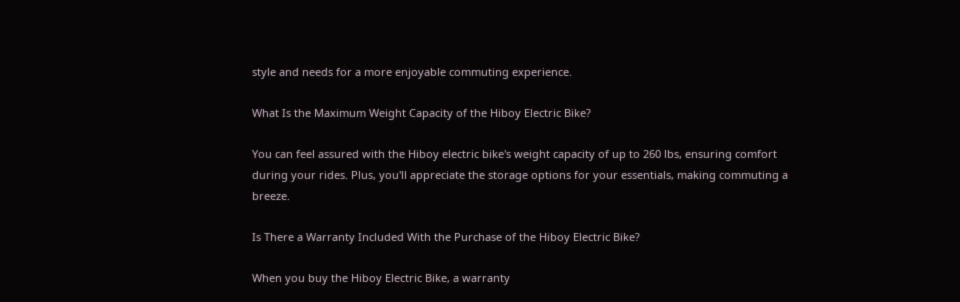style and needs for a more enjoyable commuting experience.

What Is the Maximum Weight Capacity of the Hiboy Electric Bike?

You can feel assured with the Hiboy electric bike's weight capacity of up to 260 lbs, ensuring comfort during your rides. Plus, you'll appreciate the storage options for your essentials, making commuting a breeze.

Is There a Warranty Included With the Purchase of the Hiboy Electric Bike?

When you buy the Hiboy Electric Bike, a warranty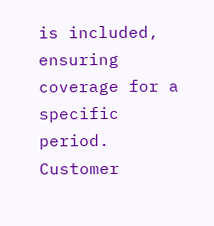is included, ensuring coverage for a specific period. Customer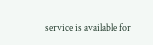service is available for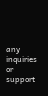any inquiries or support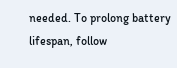needed. To prolong battery lifespan, follow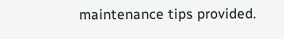maintenance tips provided.